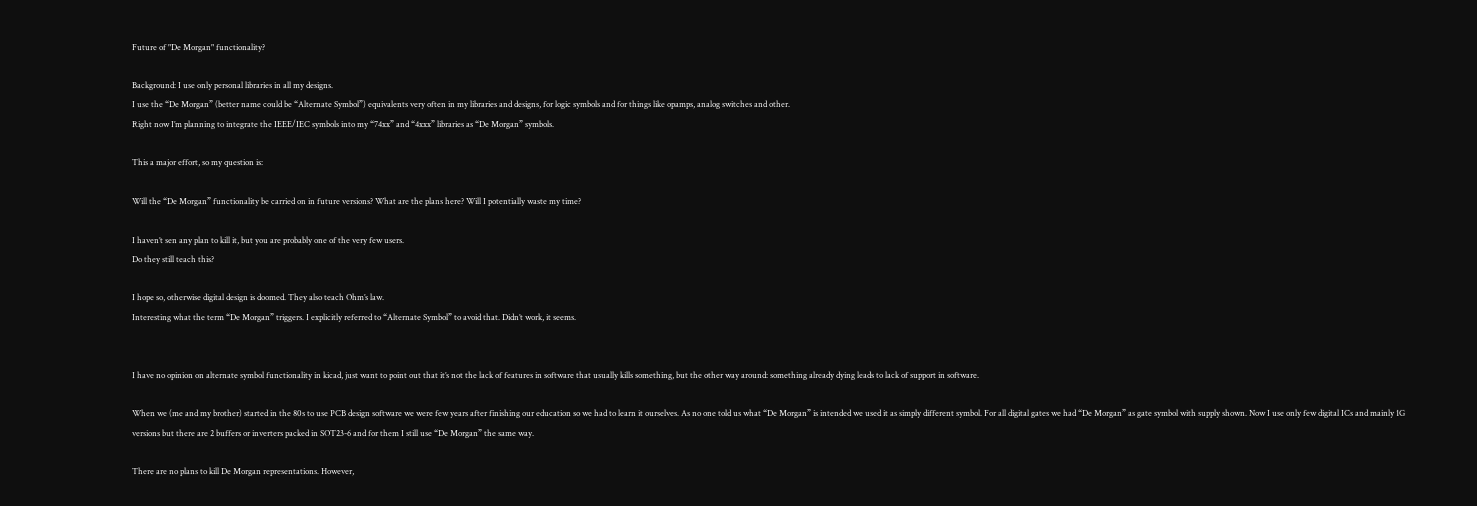Future of "De Morgan" functionality?

Background: I use only personal libraries in all my designs.
I use the “De Morgan” (better name could be “Alternate Symbol”) equivalents very often in my libraries and designs, for logic symbols and for things like opamps, analog switches and other.
Right now I’m planning to integrate the IEEE/IEC symbols into my “74xx” and “4xxx” libraries as “De Morgan” symbols.

This a major effort, so my question is:

Will the “De Morgan” functionality be carried on in future versions? What are the plans here? Will I potentially waste my time?

I haven’t sen any plan to kill it, but you are probably one of the very few users.
Do they still teach this?

I hope so, otherwise digital design is doomed. They also teach Ohm’s law.
Interesting what the term “De Morgan” triggers. I explicitly referred to “Alternate Symbol” to avoid that. Didn’t work, it seems.


I have no opinion on alternate symbol functionality in kicad, just want to point out that it’s not the lack of features in software that usually kills something, but the other way around: something already dying leads to lack of support in software.

When we (me and my brother) started in the 80s to use PCB design software we were few years after finishing our education so we had to learn it ourselves. As no one told us what “De Morgan” is intended we used it as simply different symbol. For all digital gates we had “De Morgan” as gate symbol with supply shown. Now I use only few digital ICs and mainly 1G versions but there are 2 buffers or inverters packed in SOT23-6 and for them I still use “De Morgan” the same way.

There are no plans to kill De Morgan representations. However,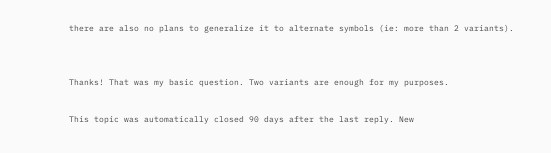there are also no plans to generalize it to alternate symbols (ie: more than 2 variants).


Thanks! That was my basic question. Two variants are enough for my purposes.

This topic was automatically closed 90 days after the last reply. New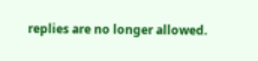replies are no longer allowed.